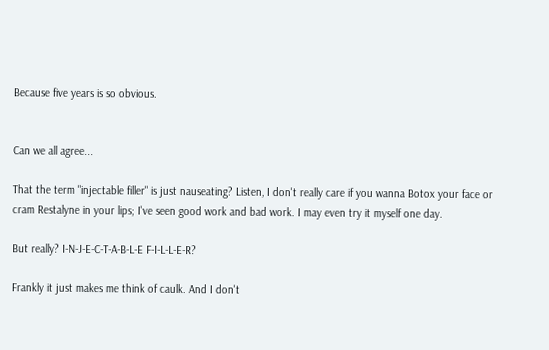Because five years is so obvious.


Can we all agree...

That the term "injectable filler" is just nauseating? Listen, I don't really care if you wanna Botox your face or cram Restalyne in your lips; I've seen good work and bad work. I may even try it myself one day.

But really? I-N-J-E-C-T-A-B-L-E F-I-L-L-E-R?

Frankly it just makes me think of caulk. And I don't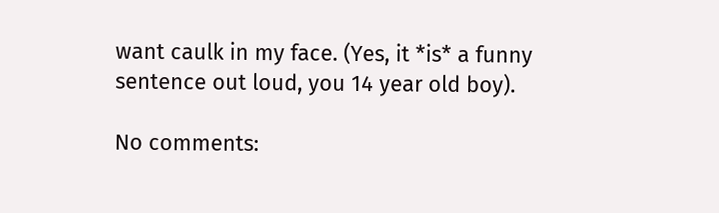want caulk in my face. (Yes, it *is* a funny sentence out loud, you 14 year old boy).

No comments: